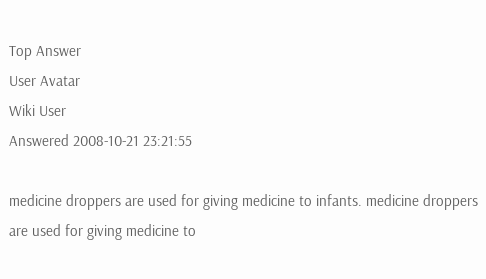Top Answer
User Avatar
Wiki User
Answered 2008-10-21 23:21:55

medicine droppers are used for giving medicine to infants. medicine droppers are used for giving medicine to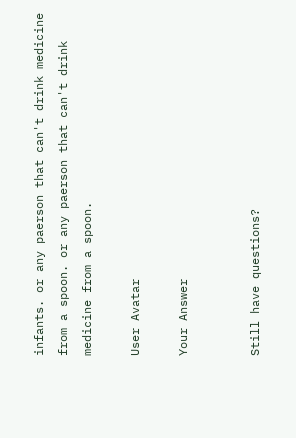infants. or any paerson that can't drink medicine from a spoon. or any paerson that can't drink medicine from a spoon.

User Avatar

Your Answer


Still have questions?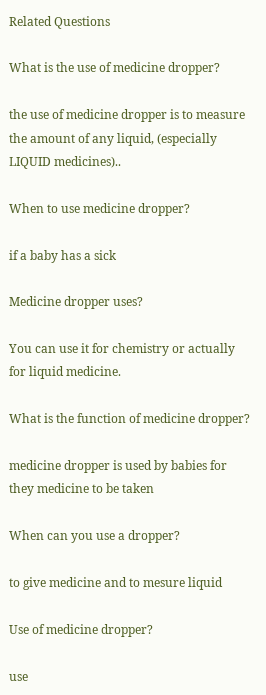Related Questions

What is the use of medicine dropper?

the use of medicine dropper is to measure the amount of any liquid, (especially LIQUID medicines)..

When to use medicine dropper?

if a baby has a sick

Medicine dropper uses?

You can use it for chemistry or actually for liquid medicine.

What is the function of medicine dropper?

medicine dropper is used by babies for they medicine to be taken

When can you use a dropper?

to give medicine and to mesure liquid

Use of medicine dropper?

use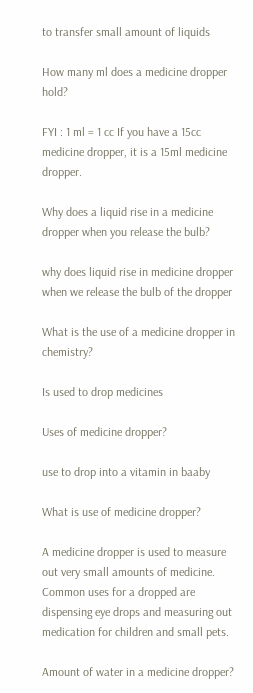to transfer small amount of liquids

How many ml does a medicine dropper hold?

FYI : 1 ml = 1 cc If you have a 15cc medicine dropper, it is a 15ml medicine dropper.

Why does a liquid rise in a medicine dropper when you release the bulb?

why does liquid rise in medicine dropper when we release the bulb of the dropper

What is the use of a medicine dropper in chemistry?

Is used to drop medicines

Uses of medicine dropper?

use to drop into a vitamin in baaby

What is use of medicine dropper?

A medicine dropper is used to measure out very small amounts of medicine. Common uses for a dropped are dispensing eye drops and measuring out medication for children and small pets.

Amount of water in a medicine dropper?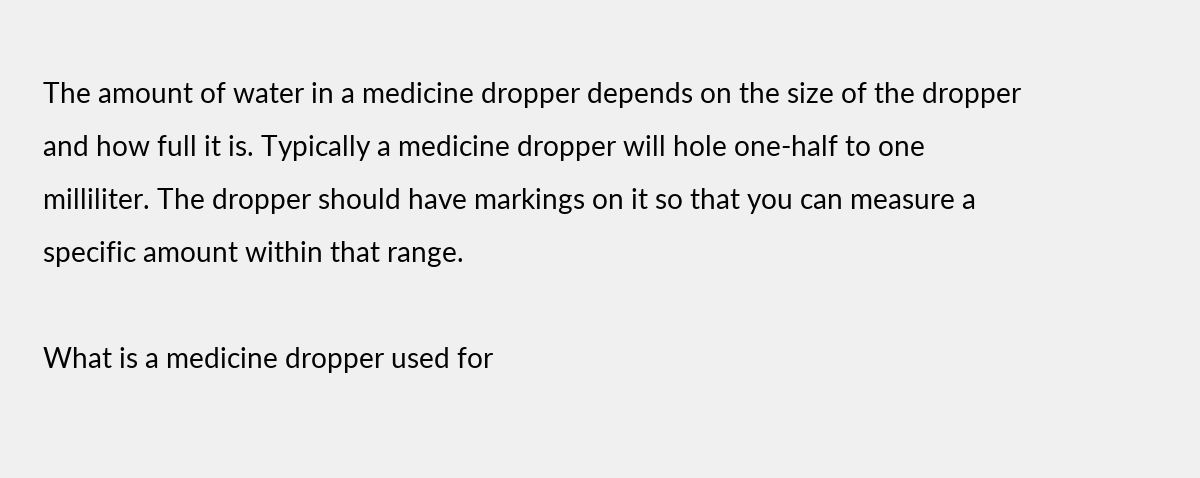The amount of water in a medicine dropper depends on the size of the dropper and how full it is. Typically a medicine dropper will hole one-half to one milliliter. The dropper should have markings on it so that you can measure a specific amount within that range.

What is a medicine dropper used for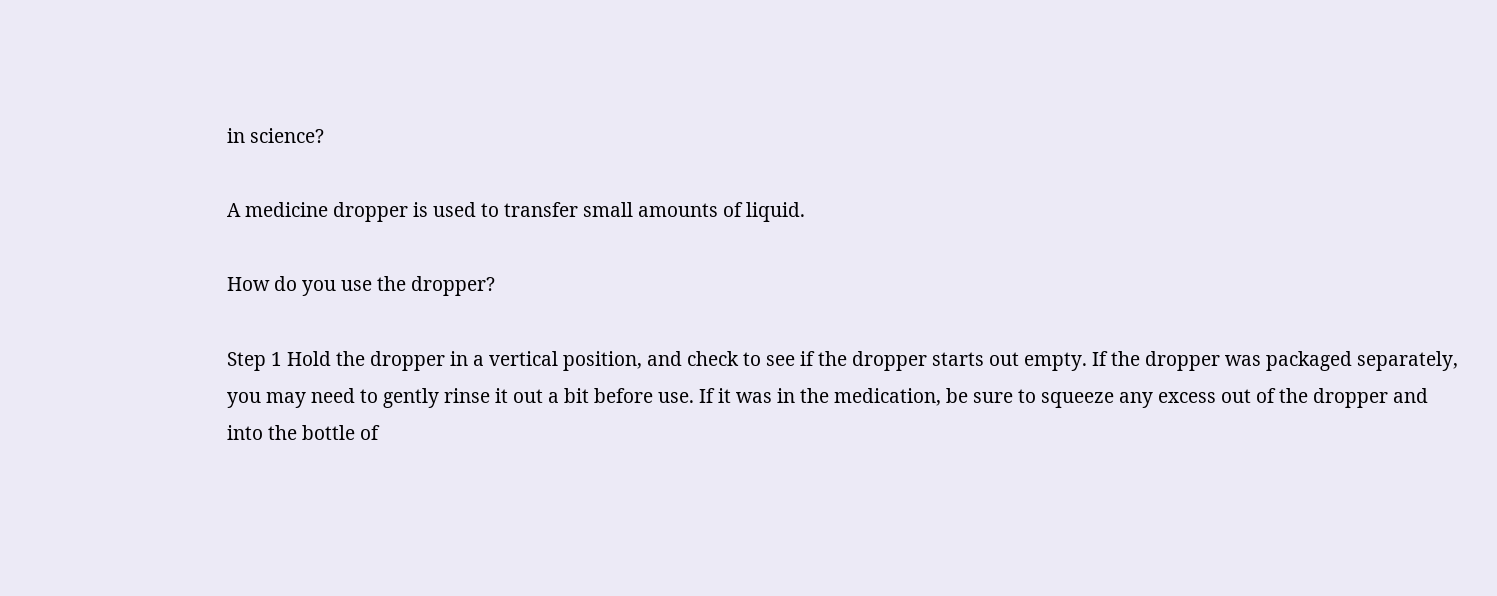in science?

A medicine dropper is used to transfer small amounts of liquid.

How do you use the dropper?

Step 1 Hold the dropper in a vertical position, and check to see if the dropper starts out empty. If the dropper was packaged separately, you may need to gently rinse it out a bit before use. If it was in the medication, be sure to squeeze any excess out of the dropper and into the bottle of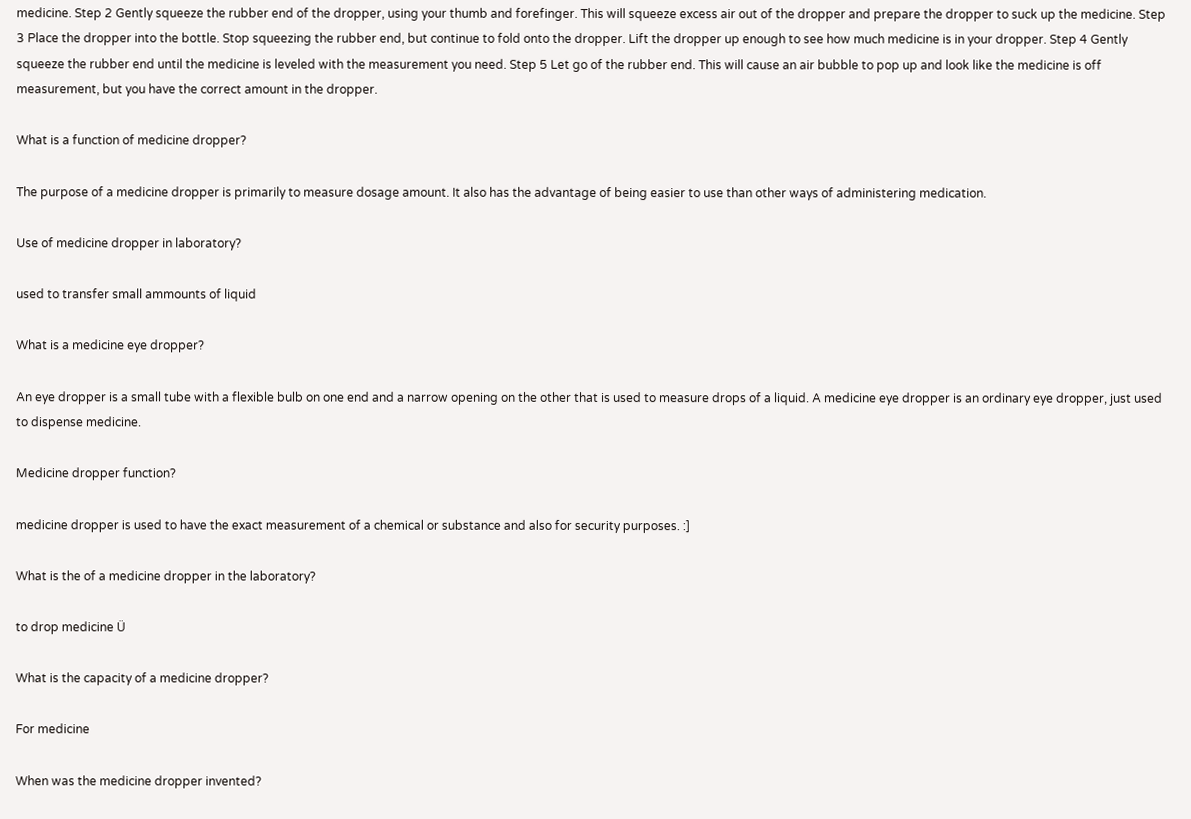medicine. Step 2 Gently squeeze the rubber end of the dropper, using your thumb and forefinger. This will squeeze excess air out of the dropper and prepare the dropper to suck up the medicine. Step 3 Place the dropper into the bottle. Stop squeezing the rubber end, but continue to fold onto the dropper. Lift the dropper up enough to see how much medicine is in your dropper. Step 4 Gently squeeze the rubber end until the medicine is leveled with the measurement you need. Step 5 Let go of the rubber end. This will cause an air bubble to pop up and look like the medicine is off measurement, but you have the correct amount in the dropper.

What is a function of medicine dropper?

The purpose of a medicine dropper is primarily to measure dosage amount. It also has the advantage of being easier to use than other ways of administering medication.

Use of medicine dropper in laboratory?

used to transfer small ammounts of liquid

What is a medicine eye dropper?

An eye dropper is a small tube with a flexible bulb on one end and a narrow opening on the other that is used to measure drops of a liquid. A medicine eye dropper is an ordinary eye dropper, just used to dispense medicine.

Medicine dropper function?

medicine dropper is used to have the exact measurement of a chemical or substance and also for security purposes. :]

What is the of a medicine dropper in the laboratory?

to drop medicine Ü

What is the capacity of a medicine dropper?

For medicine

When was the medicine dropper invented?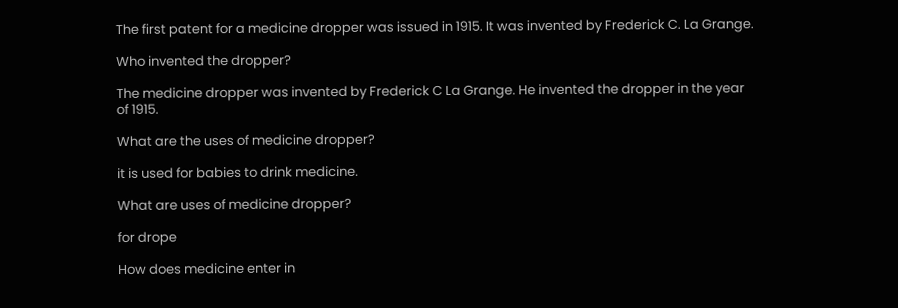The first patent for a medicine dropper was issued in 1915. It was invented by Frederick C. La Grange.

Who invented the dropper?

The medicine dropper was invented by Frederick C La Grange. He invented the dropper in the year of 1915.

What are the uses of medicine dropper?

it is used for babies to drink medicine.

What are uses of medicine dropper?

for drope

How does medicine enter in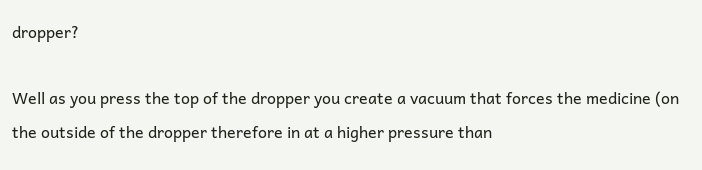dropper?

Well as you press the top of the dropper you create a vacuum that forces the medicine (on the outside of the dropper therefore in at a higher pressure than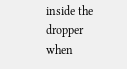inside the dropper when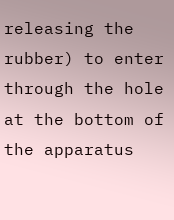releasing the rubber) to enter through the hole at the bottom of the apparatus